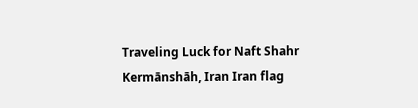Traveling Luck for Naft Shahr Kermānshāh, Iran Iran flag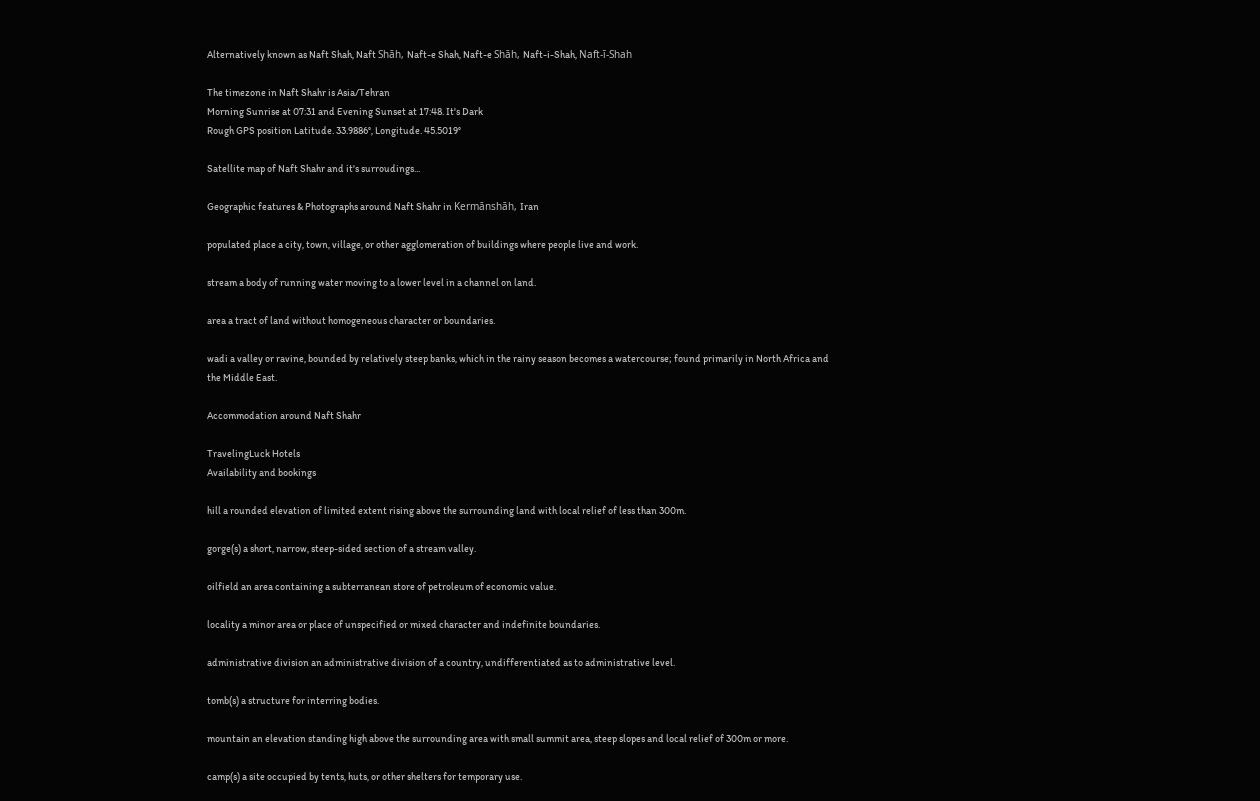Alternatively known as Naft Shah, Naft Shāh, Naft-e Shah, Naft-e Shāh, Naft-i-Shah, Naft-ī-Shah

The timezone in Naft Shahr is Asia/Tehran
Morning Sunrise at 07:31 and Evening Sunset at 17:48. It's Dark
Rough GPS position Latitude. 33.9886°, Longitude. 45.5019°

Satellite map of Naft Shahr and it's surroudings...

Geographic features & Photographs around Naft Shahr in Kermānshāh, Iran

populated place a city, town, village, or other agglomeration of buildings where people live and work.

stream a body of running water moving to a lower level in a channel on land.

area a tract of land without homogeneous character or boundaries.

wadi a valley or ravine, bounded by relatively steep banks, which in the rainy season becomes a watercourse; found primarily in North Africa and the Middle East.

Accommodation around Naft Shahr

TravelingLuck Hotels
Availability and bookings

hill a rounded elevation of limited extent rising above the surrounding land with local relief of less than 300m.

gorge(s) a short, narrow, steep-sided section of a stream valley.

oilfield an area containing a subterranean store of petroleum of economic value.

locality a minor area or place of unspecified or mixed character and indefinite boundaries.

administrative division an administrative division of a country, undifferentiated as to administrative level.

tomb(s) a structure for interring bodies.

mountain an elevation standing high above the surrounding area with small summit area, steep slopes and local relief of 300m or more.

camp(s) a site occupied by tents, huts, or other shelters for temporary use.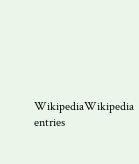WikipediaWikipedia entries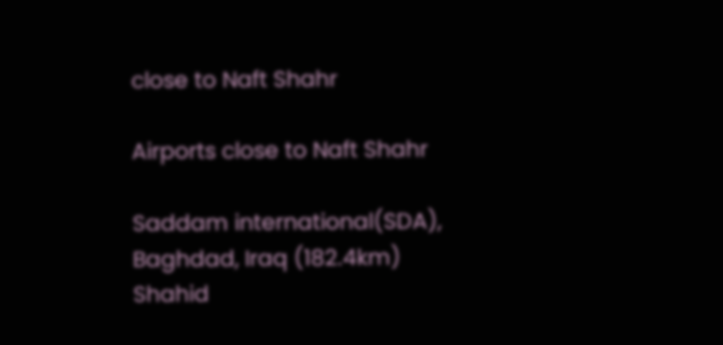close to Naft Shahr

Airports close to Naft Shahr

Saddam international(SDA), Baghdad, Iraq (182.4km)
Shahid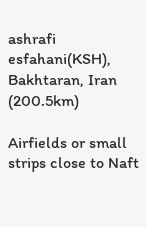ashrafi esfahani(KSH), Bakhtaran, Iran (200.5km)

Airfields or small strips close to Naft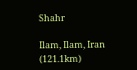Shahr

Ilam, Ilam, Iran (121.1km)